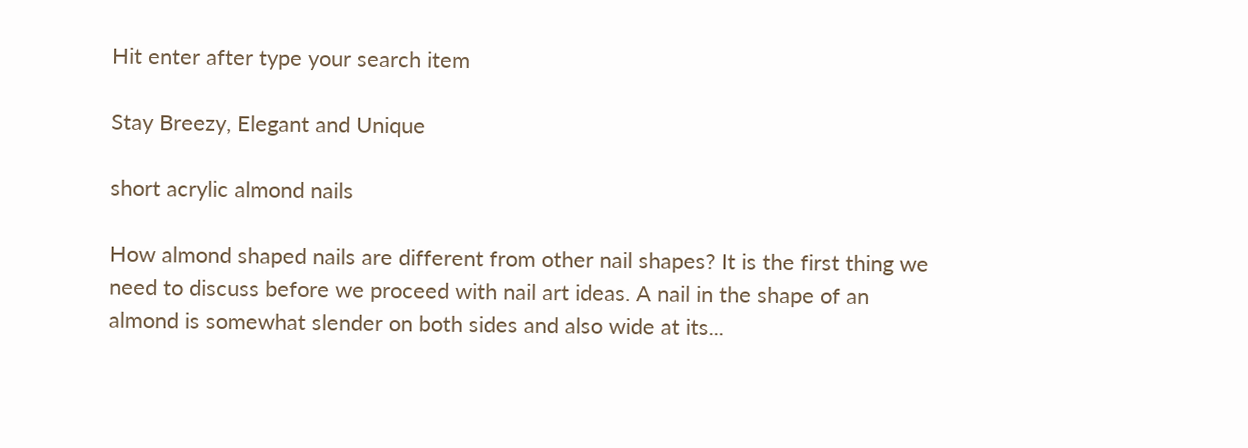Hit enter after type your search item

Stay Breezy, Elegant and Unique

short acrylic almond nails

How almond shaped nails are different from other nail shapes? It is the first thing we need to discuss before we proceed with nail art ideas. A nail in the shape of an almond is somewhat slender on both sides and also wide at its...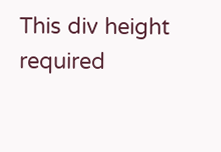This div height required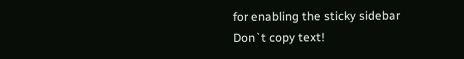for enabling the sticky sidebar
Don`t copy text!